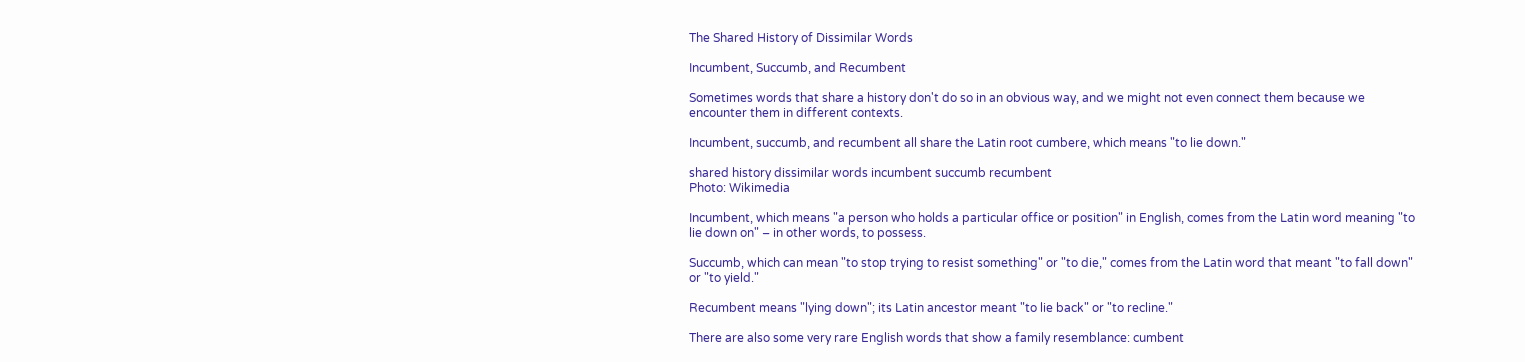The Shared History of Dissimilar Words

Incumbent, Succumb, and Recumbent

Sometimes words that share a history don't do so in an obvious way, and we might not even connect them because we encounter them in different contexts.

Incumbent, succumb, and recumbent all share the Latin root cumbere, which means "to lie down."

shared history dissimilar words incumbent succumb recumbent
Photo: Wikimedia

Incumbent, which means "a person who holds a particular office or position" in English, comes from the Latin word meaning "to lie down on" – in other words, to possess.

Succumb, which can mean "to stop trying to resist something" or "to die," comes from the Latin word that meant "to fall down" or "to yield."

Recumbent means "lying down"; its Latin ancestor meant "to lie back" or "to recline."

There are also some very rare English words that show a family resemblance: cumbent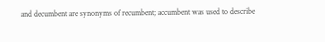and decumbent are synonyms of recumbent; accumbent was used to describe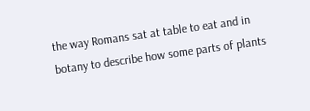the way Romans sat at table to eat and in botany to describe how some parts of plants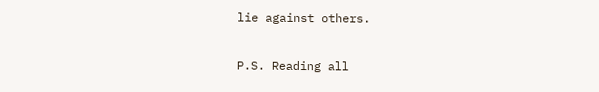lie against others.

P.S. Reading all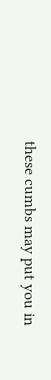these cumbs may put you in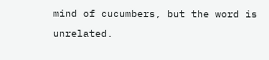mind of cucumbers, but the word is unrelated.